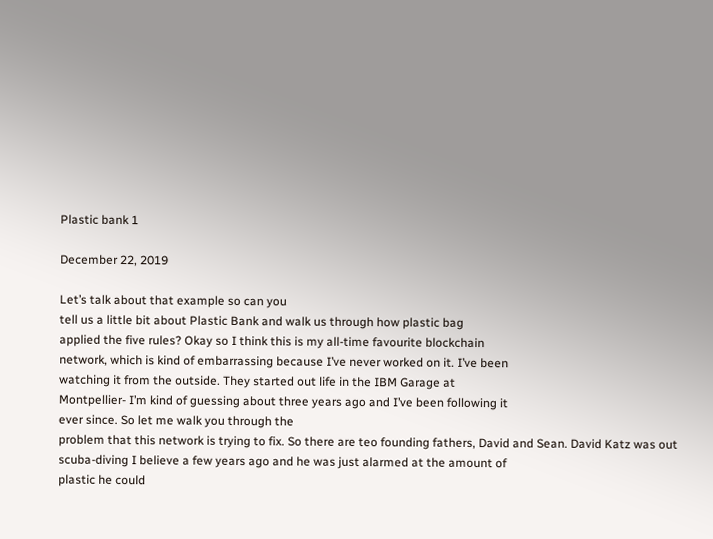Plastic bank 1

December 22, 2019

Let’s talk about that example so can you
tell us a little bit about Plastic Bank and walk us through how plastic bag
applied the five rules? Okay so I think this is my all-time favourite blockchain
network, which is kind of embarrassing because I’ve never worked on it. I’ve been
watching it from the outside. They started out life in the IBM Garage at
Montpellier- I’m kind of guessing about three years ago and I’ve been following it
ever since. So let me walk you through the
problem that this network is trying to fix. So there are teo founding fathers, David and Sean. David Katz was out
scuba-diving I believe a few years ago and he was just alarmed at the amount of
plastic he could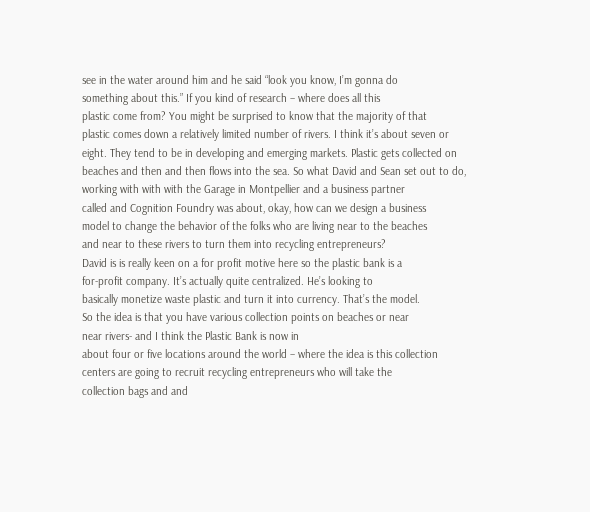see in the water around him and he said “look you know, I’m gonna do
something about this.” If you kind of research – where does all this
plastic come from? You might be surprised to know that the majority of that
plastic comes down a relatively limited number of rivers. I think it’s about seven or
eight. They tend to be in developing and emerging markets. Plastic gets collected on beaches and then and then flows into the sea. So what David and Sean set out to do,
working with with with the Garage in Montpellier and a business partner
called and Cognition Foundry was about, okay, how can we design a business
model to change the behavior of the folks who are living near to the beaches
and near to these rivers to turn them into recycling entrepreneurs?
David is is really keen on a for profit motive here so the plastic bank is a
for-profit company. It’s actually quite centralized. He’s looking to
basically monetize waste plastic and turn it into currency. That’s the model.
So the idea is that you have various collection points on beaches or near
near rivers- and I think the Plastic Bank is now in
about four or five locations around the world – where the idea is this collection
centers are going to recruit recycling entrepreneurs who will take the
collection bags and and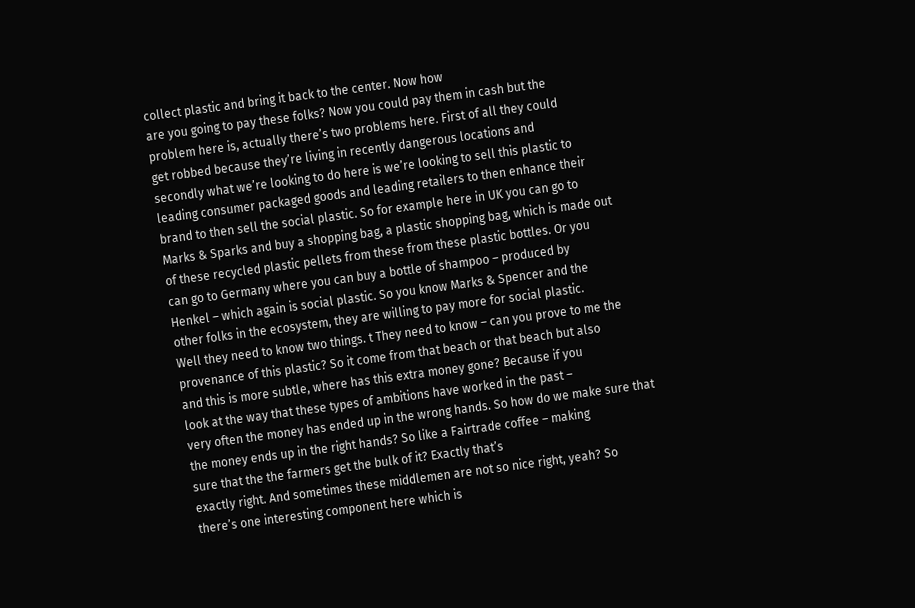collect plastic and bring it back to the center. Now how
are you going to pay these folks? Now you could pay them in cash but the
problem here is, actually there’s two problems here. First of all they could
get robbed because they’re living in recently dangerous locations and
secondly what we’re looking to do here is we’re looking to sell this plastic to
leading consumer packaged goods and leading retailers to then enhance their
brand to then sell the social plastic. So for example here in UK you can go to
Marks & Sparks and buy a shopping bag, a plastic shopping bag, which is made out
of these recycled plastic pellets from these from these plastic bottles. Or you
can go to Germany where you can buy a bottle of shampoo – produced by
Henkel – which again is social plastic. So you know Marks & Spencer and the
other folks in the ecosystem, they are willing to pay more for social plastic.
Well they need to know two things. t They need to know – can you prove to me the
provenance of this plastic? So it come from that beach or that beach but also
and this is more subtle, where has this extra money gone? Because if you
look at the way that these types of ambitions have worked in the past –
very often the money has ended up in the wrong hands. So how do we make sure that
the money ends up in the right hands? So like a Fairtrade coffee – making
sure that the the farmers get the bulk of it? Exactly that’s
exactly right. And sometimes these middlemen are not so nice right, yeah? So
there’s one interesting component here which is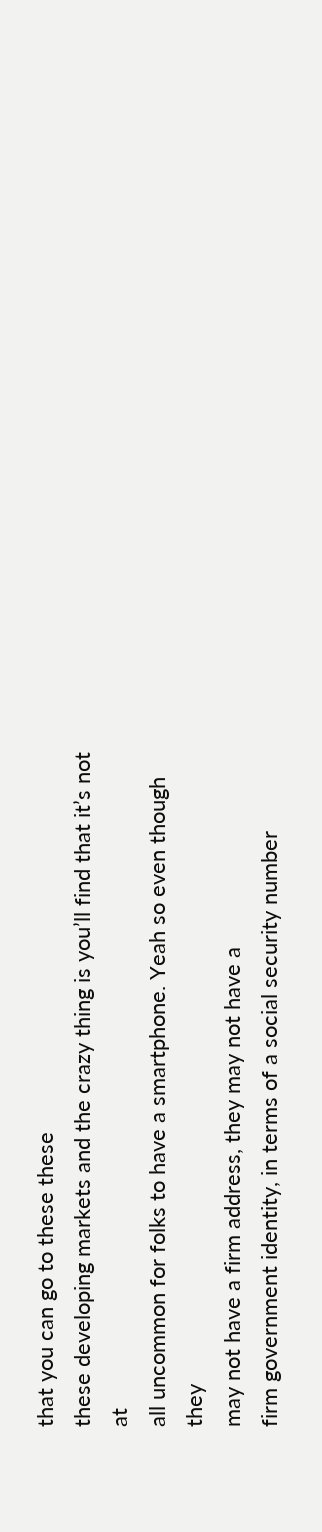that you can go to these these
these developing markets and the crazy thing is you’ll find that it’s not at
all uncommon for folks to have a smartphone. Yeah so even though they
may not have a firm address, they may not have a
firm government identity, in terms of a social security number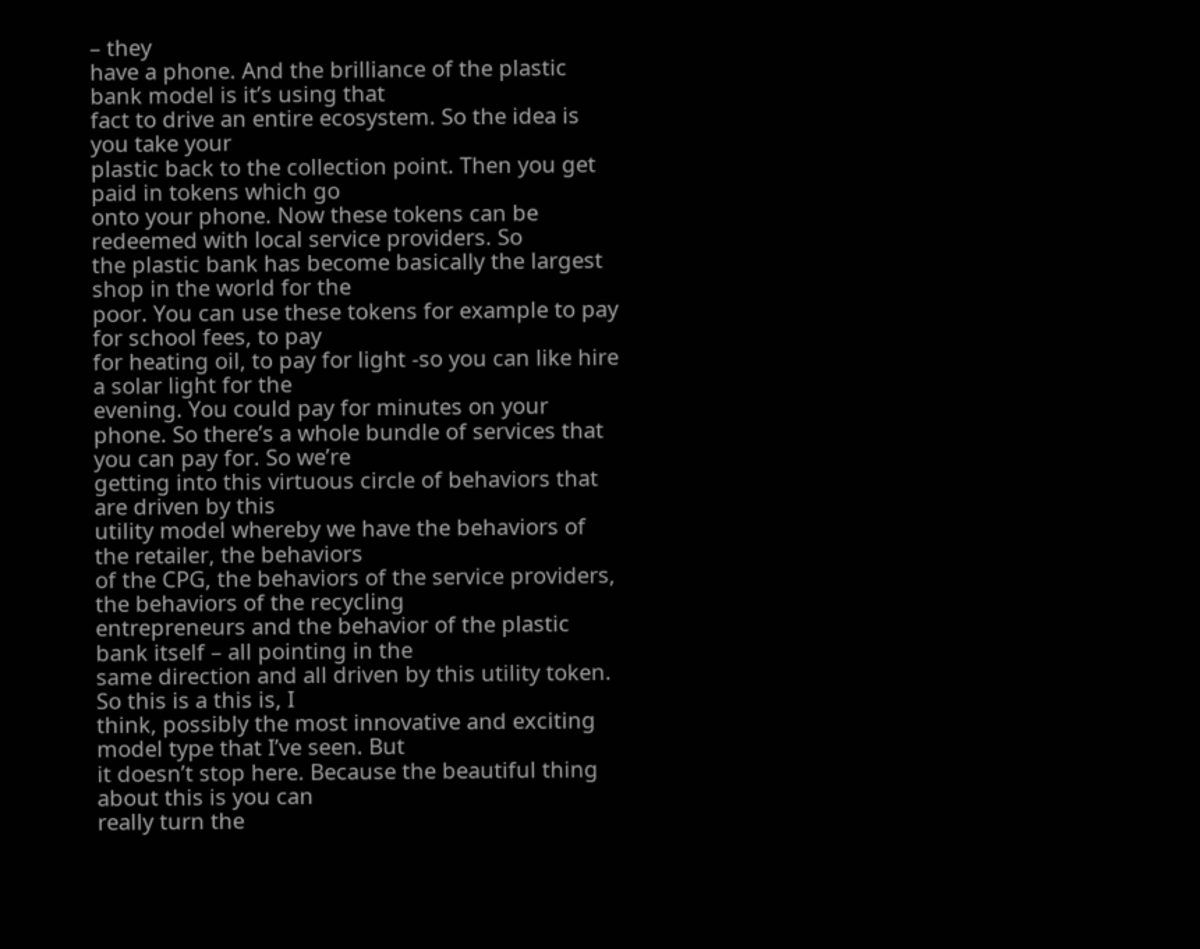– they
have a phone. And the brilliance of the plastic bank model is it’s using that
fact to drive an entire ecosystem. So the idea is you take your
plastic back to the collection point. Then you get paid in tokens which go
onto your phone. Now these tokens can be redeemed with local service providers. So
the plastic bank has become basically the largest shop in the world for the
poor. You can use these tokens for example to pay for school fees, to pay
for heating oil, to pay for light -so you can like hire a solar light for the
evening. You could pay for minutes on your phone. So there’s a whole bundle of services that you can pay for. So we’re
getting into this virtuous circle of behaviors that are driven by this
utility model whereby we have the behaviors of the retailer, the behaviors
of the CPG, the behaviors of the service providers, the behaviors of the recycling
entrepreneurs and the behavior of the plastic bank itself – all pointing in the
same direction and all driven by this utility token. So this is a this is, I
think, possibly the most innovative and exciting model type that I’ve seen. But
it doesn’t stop here. Because the beautiful thing about this is you can
really turn the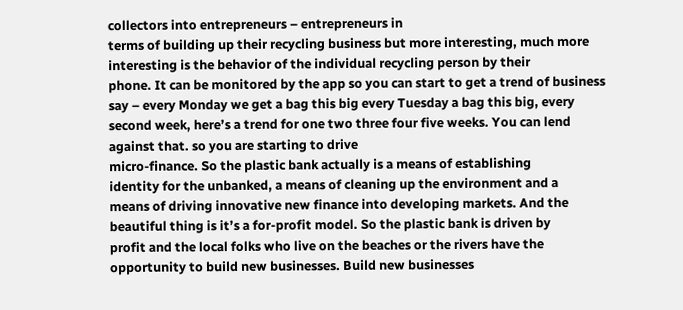collectors into entrepreneurs – entrepreneurs in
terms of building up their recycling business but more interesting, much more
interesting is the behavior of the individual recycling person by their
phone. It can be monitored by the app so you can start to get a trend of business
say – every Monday we get a bag this big every Tuesday a bag this big, every
second week, here’s a trend for one two three four five weeks. You can lend
against that. so you are starting to drive
micro-finance. So the plastic bank actually is a means of establishing
identity for the unbanked, a means of cleaning up the environment and a
means of driving innovative new finance into developing markets. And the
beautiful thing is it’s a for-profit model. So the plastic bank is driven by
profit and the local folks who live on the beaches or the rivers have the
opportunity to build new businesses. Build new businesses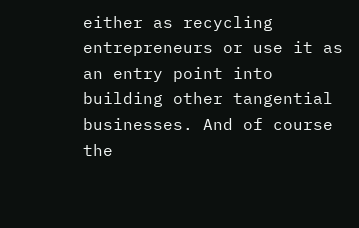either as recycling
entrepreneurs or use it as an entry point into building other tangential
businesses. And of course the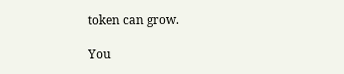token can grow.

You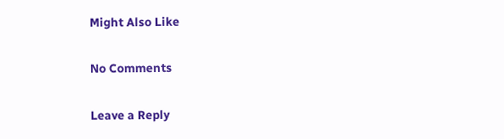Might Also Like

No Comments

Leave a Reply